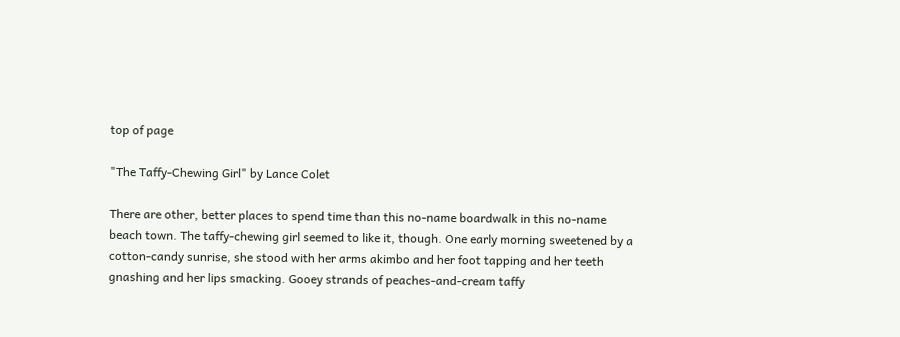top of page

"The Taffy-Chewing Girl" by Lance Colet

There are other, better places to spend time than this no-name boardwalk in this no-name beach town. The taffy-chewing girl seemed to like it, though. One early morning sweetened by a cotton-candy sunrise, she stood with her arms akimbo and her foot tapping and her teeth gnashing and her lips smacking. Gooey strands of peaches-and-cream taffy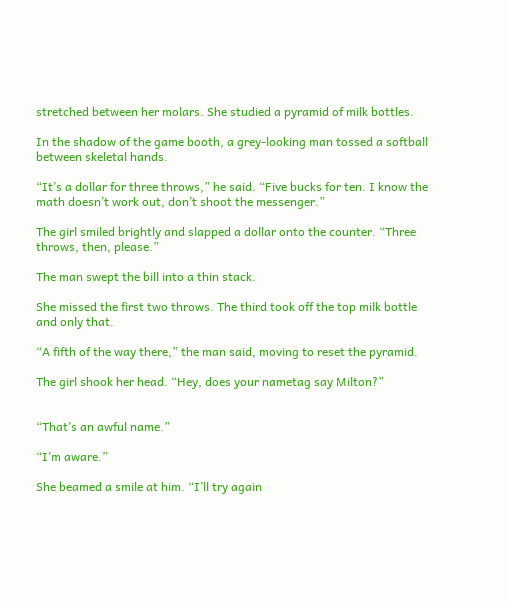stretched between her molars. She studied a pyramid of milk bottles.

In the shadow of the game booth, a grey-looking man tossed a softball between skeletal hands.

“It’s a dollar for three throws,” he said. “Five bucks for ten. I know the math doesn’t work out, don’t shoot the messenger.”

The girl smiled brightly and slapped a dollar onto the counter. “Three throws, then, please.”

The man swept the bill into a thin stack.

She missed the first two throws. The third took off the top milk bottle and only that.

“A fifth of the way there,” the man said, moving to reset the pyramid.

The girl shook her head. “Hey, does your nametag say Milton?”


“That’s an awful name.”

“I’m aware.”

She beamed a smile at him. “I’ll try again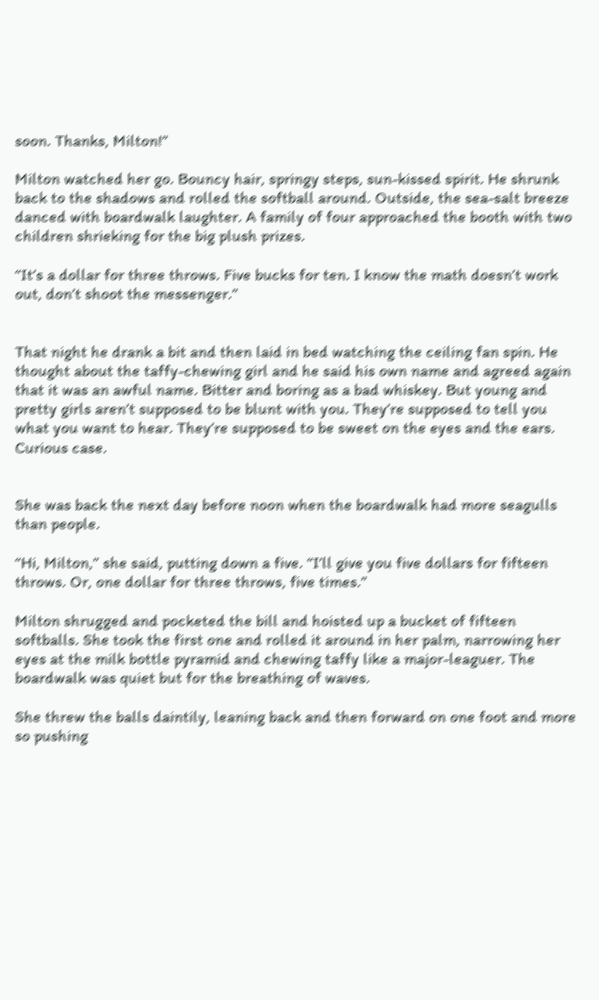soon. Thanks, Milton!”

Milton watched her go. Bouncy hair, springy steps, sun-kissed spirit. He shrunk back to the shadows and rolled the softball around. Outside, the sea-salt breeze danced with boardwalk laughter. A family of four approached the booth with two children shrieking for the big plush prizes.

“It’s a dollar for three throws. Five bucks for ten. I know the math doesn’t work out, don’t shoot the messenger.”


That night he drank a bit and then laid in bed watching the ceiling fan spin. He thought about the taffy-chewing girl and he said his own name and agreed again that it was an awful name. Bitter and boring as a bad whiskey. But young and pretty girls aren’t supposed to be blunt with you. They’re supposed to tell you what you want to hear. They’re supposed to be sweet on the eyes and the ears. Curious case.


She was back the next day before noon when the boardwalk had more seagulls than people.

“Hi, Milton,” she said, putting down a five. “I’ll give you five dollars for fifteen throws. Or, one dollar for three throws, five times.”

Milton shrugged and pocketed the bill and hoisted up a bucket of fifteen softballs. She took the first one and rolled it around in her palm, narrowing her eyes at the milk bottle pyramid and chewing taffy like a major-leaguer. The boardwalk was quiet but for the breathing of waves.

She threw the balls daintily, leaning back and then forward on one foot and more so pushing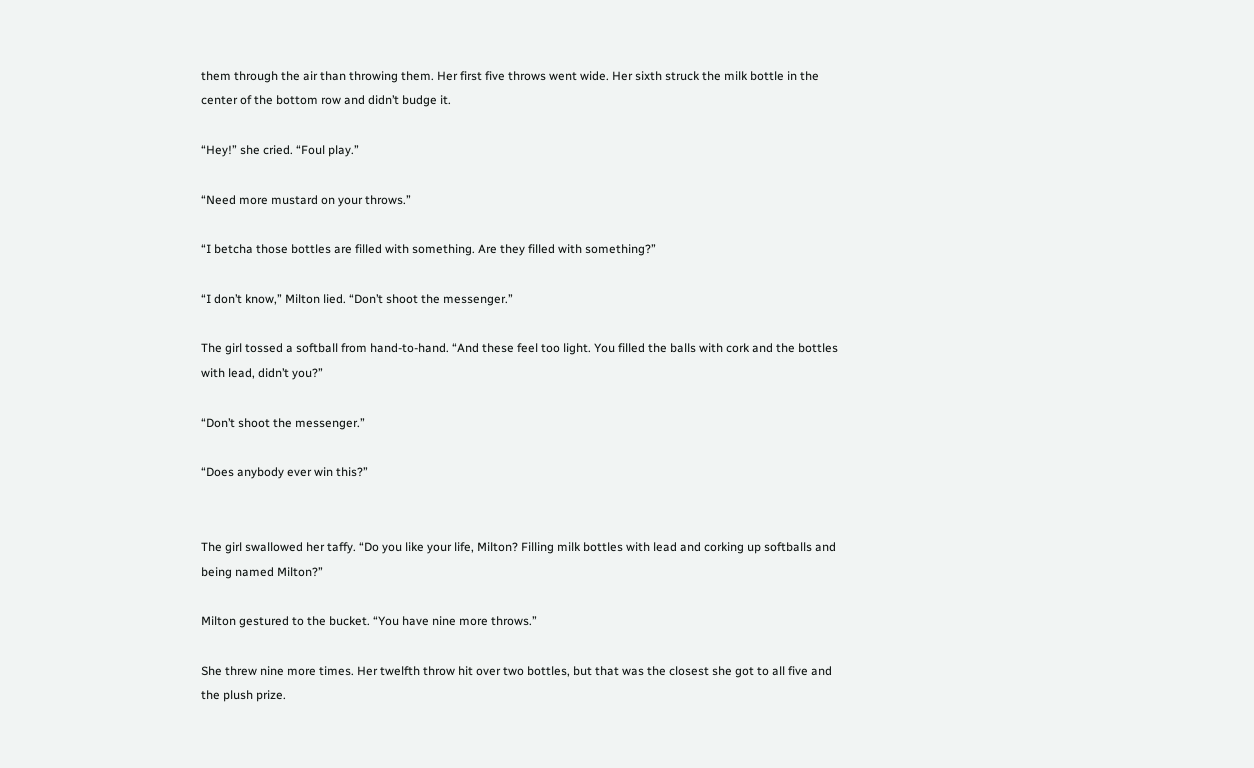them through the air than throwing them. Her first five throws went wide. Her sixth struck the milk bottle in the center of the bottom row and didn’t budge it.

“Hey!” she cried. “Foul play.”

“Need more mustard on your throws.”

“I betcha those bottles are filled with something. Are they filled with something?”

“I don’t know,” Milton lied. “Don’t shoot the messenger.”

The girl tossed a softball from hand-to-hand. “And these feel too light. You filled the balls with cork and the bottles with lead, didn’t you?”

“Don’t shoot the messenger.”

“Does anybody ever win this?”


The girl swallowed her taffy. “Do you like your life, Milton? Filling milk bottles with lead and corking up softballs and being named Milton?”

Milton gestured to the bucket. “You have nine more throws.”

She threw nine more times. Her twelfth throw hit over two bottles, but that was the closest she got to all five and the plush prize.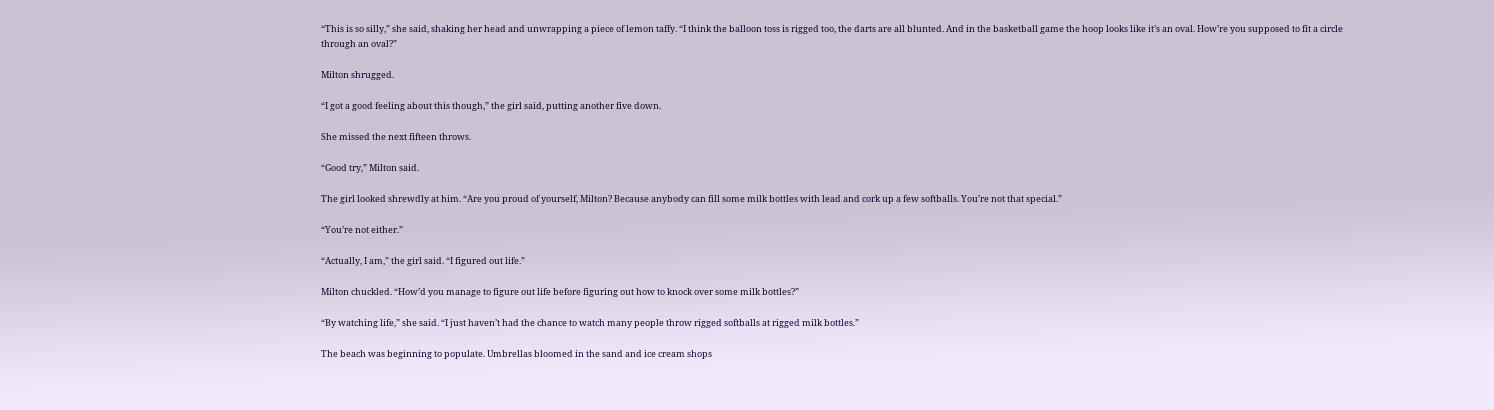“This is so silly,” she said, shaking her head and unwrapping a piece of lemon taffy. “I think the balloon toss is rigged too, the darts are all blunted. And in the basketball game the hoop looks like it’s an oval. How’re you supposed to fit a circle through an oval?”

Milton shrugged.

“I got a good feeling about this though,” the girl said, putting another five down.

She missed the next fifteen throws.

“Good try,” Milton said.

The girl looked shrewdly at him. “Are you proud of yourself, Milton? Because anybody can fill some milk bottles with lead and cork up a few softballs. You’re not that special.”

“You’re not either.”

“Actually, I am,” the girl said. “I figured out life.”

Milton chuckled. “How’d you manage to figure out life before figuring out how to knock over some milk bottles?”

“By watching life,” she said. “I just haven’t had the chance to watch many people throw rigged softballs at rigged milk bottles.”

The beach was beginning to populate. Umbrellas bloomed in the sand and ice cream shops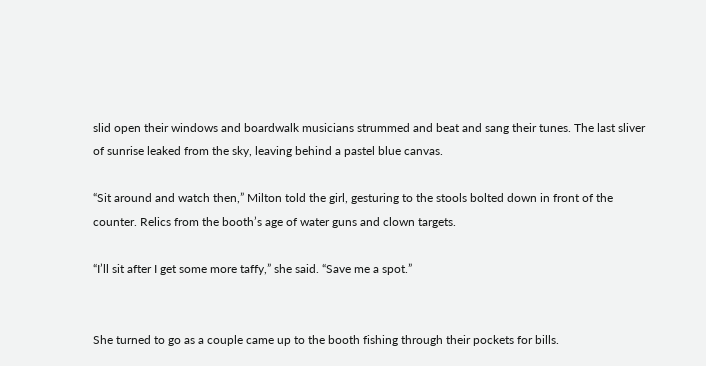slid open their windows and boardwalk musicians strummed and beat and sang their tunes. The last sliver of sunrise leaked from the sky, leaving behind a pastel blue canvas.

“Sit around and watch then,” Milton told the girl, gesturing to the stools bolted down in front of the counter. Relics from the booth’s age of water guns and clown targets.

“I’ll sit after I get some more taffy,” she said. “Save me a spot.”


She turned to go as a couple came up to the booth fishing through their pockets for bills.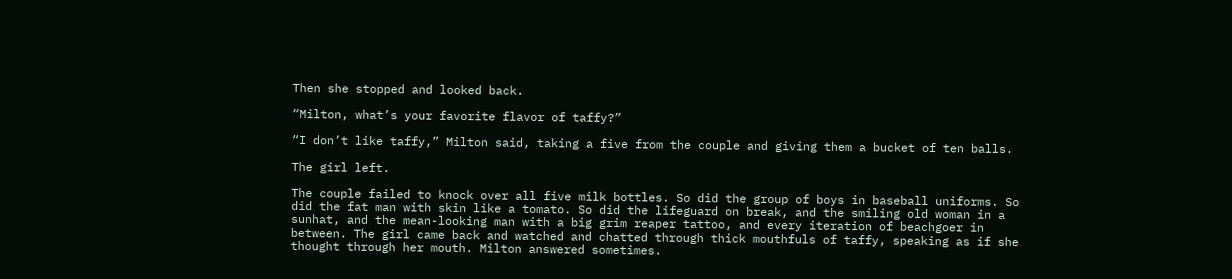Then she stopped and looked back.

“Milton, what’s your favorite flavor of taffy?”

“I don’t like taffy,” Milton said, taking a five from the couple and giving them a bucket of ten balls.

The girl left.

The couple failed to knock over all five milk bottles. So did the group of boys in baseball uniforms. So did the fat man with skin like a tomato. So did the lifeguard on break, and the smiling old woman in a sunhat, and the mean-looking man with a big grim reaper tattoo, and every iteration of beachgoer in between. The girl came back and watched and chatted through thick mouthfuls of taffy, speaking as if she thought through her mouth. Milton answered sometimes.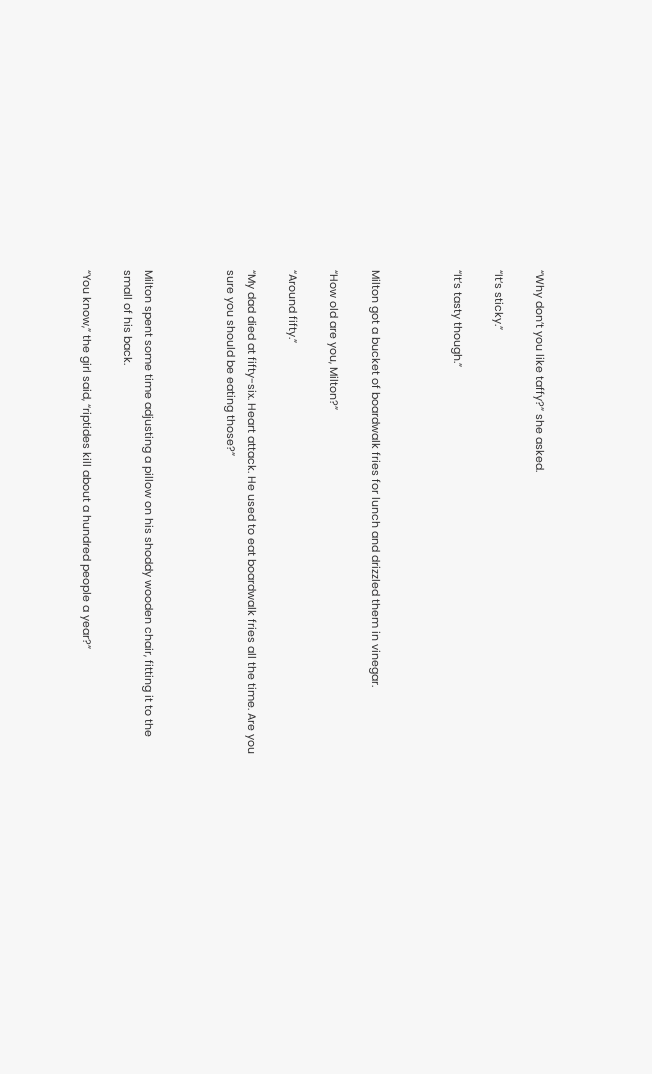“Why don’t you like taffy?” she asked.

“It’s sticky.”

“It’s tasty though.”



Milton got a bucket of boardwalk fries for lunch and drizzled them in vinegar.

“How old are you, Milton?”

“Around fifty.”

“My dad died at fifty-six. Heart attack. He used to eat boardwalk fries all the time. Are you sure you should be eating those?”



Milton spent some time adjusting a pillow on his shoddy wooden chair, fitting it to the small of his back.

“You know,” the girl said, “riptides kill about a hundred people a year?”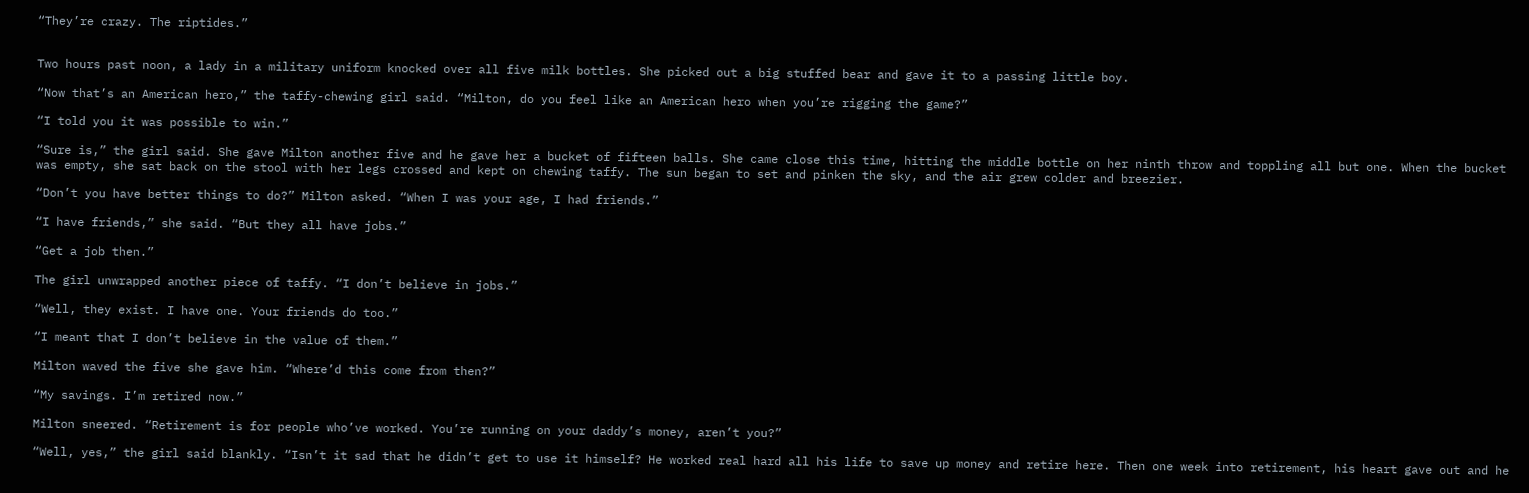“They’re crazy. The riptides.”


Two hours past noon, a lady in a military uniform knocked over all five milk bottles. She picked out a big stuffed bear and gave it to a passing little boy.

“Now that’s an American hero,” the taffy-chewing girl said. “Milton, do you feel like an American hero when you’re rigging the game?”

“I told you it was possible to win.”

“Sure is,” the girl said. She gave Milton another five and he gave her a bucket of fifteen balls. She came close this time, hitting the middle bottle on her ninth throw and toppling all but one. When the bucket was empty, she sat back on the stool with her legs crossed and kept on chewing taffy. The sun began to set and pinken the sky, and the air grew colder and breezier.

“Don’t you have better things to do?” Milton asked. “When I was your age, I had friends.”

“I have friends,” she said. “But they all have jobs.”

“Get a job then.”

The girl unwrapped another piece of taffy. “I don’t believe in jobs.”

“Well, they exist. I have one. Your friends do too.”

“I meant that I don’t believe in the value of them.”

Milton waved the five she gave him. “Where’d this come from then?”

“My savings. I’m retired now.”

Milton sneered. “Retirement is for people who’ve worked. You’re running on your daddy’s money, aren’t you?”

“Well, yes,” the girl said blankly. “Isn’t it sad that he didn’t get to use it himself? He worked real hard all his life to save up money and retire here. Then one week into retirement, his heart gave out and he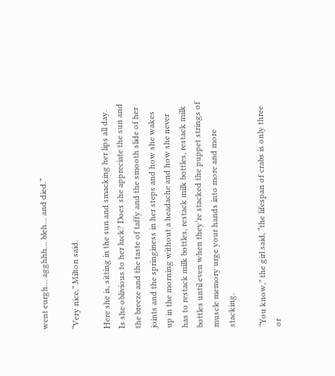went eurgh… agghhh… bleh… and died.”

“Very nice,” Milton said.

Here she is, sitting in the sun and smacking her lips all day. Is she oblivious to her luck? Does she appreciate the sun and the breeze and the taste of taffy and the smooth slide of her joints and the springiness in her steps and how she wakes up in the morning without a headache and how she never has to restack milk bottles, restack milk bottles, restack milk bottles until even when they’re stacked the puppet strings of muscle memory urge your hands into more and more stacking.

“You know,” the girl said, “the lifespan of crabs is only three or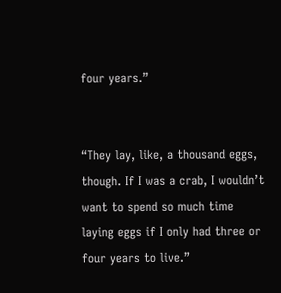four years.”


“They lay, like, a thousand eggs, though. If I was a crab, I wouldn’t want to spend so much time laying eggs if I only had three or four years to live.”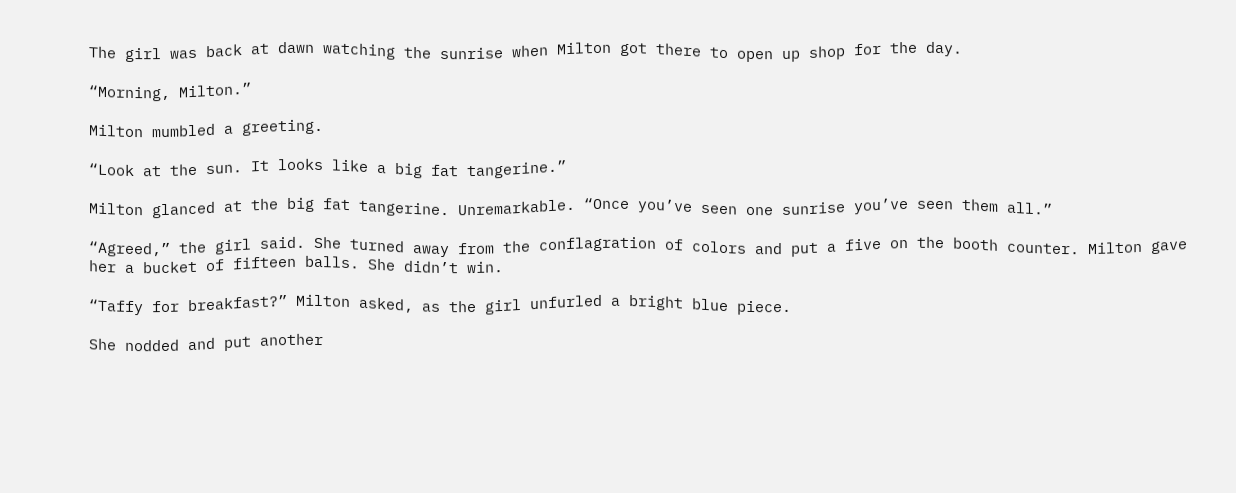The girl was back at dawn watching the sunrise when Milton got there to open up shop for the day.

“Morning, Milton.”

Milton mumbled a greeting.

“Look at the sun. It looks like a big fat tangerine.”

Milton glanced at the big fat tangerine. Unremarkable. “Once you’ve seen one sunrise you’ve seen them all.”

“Agreed,” the girl said. She turned away from the conflagration of colors and put a five on the booth counter. Milton gave her a bucket of fifteen balls. She didn’t win.

“Taffy for breakfast?” Milton asked, as the girl unfurled a bright blue piece.

She nodded and put another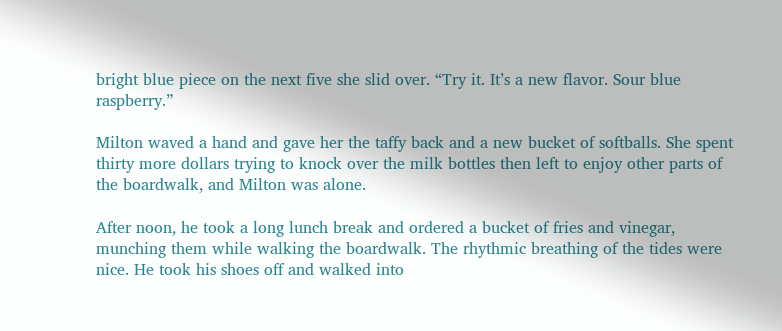bright blue piece on the next five she slid over. “Try it. It’s a new flavor. Sour blue raspberry.”

Milton waved a hand and gave her the taffy back and a new bucket of softballs. She spent thirty more dollars trying to knock over the milk bottles then left to enjoy other parts of the boardwalk, and Milton was alone.

After noon, he took a long lunch break and ordered a bucket of fries and vinegar, munching them while walking the boardwalk. The rhythmic breathing of the tides were nice. He took his shoes off and walked into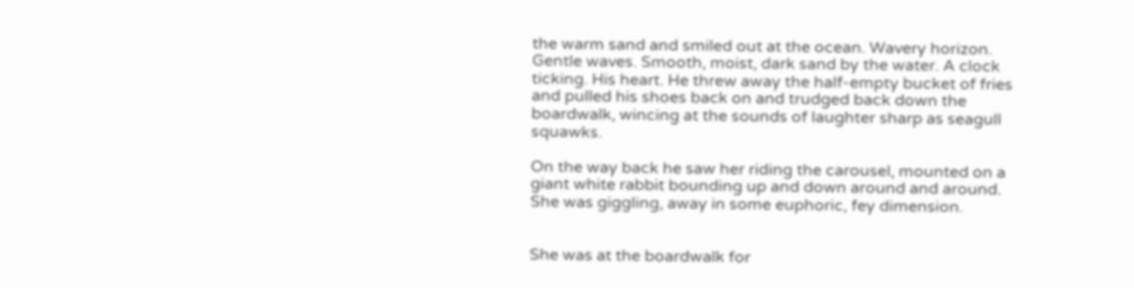the warm sand and smiled out at the ocean. Wavery horizon. Gentle waves. Smooth, moist, dark sand by the water. A clock ticking. His heart. He threw away the half-empty bucket of fries and pulled his shoes back on and trudged back down the boardwalk, wincing at the sounds of laughter sharp as seagull squawks.

On the way back he saw her riding the carousel, mounted on a giant white rabbit bounding up and down around and around. She was giggling, away in some euphoric, fey dimension.


She was at the boardwalk for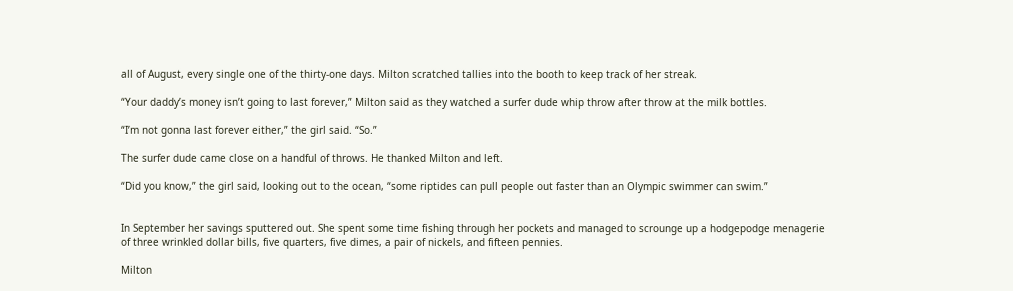all of August, every single one of the thirty-one days. Milton scratched tallies into the booth to keep track of her streak.

“Your daddy’s money isn’t going to last forever,” Milton said as they watched a surfer dude whip throw after throw at the milk bottles.

“I’m not gonna last forever either,” the girl said. “So.”

The surfer dude came close on a handful of throws. He thanked Milton and left.

“Did you know,” the girl said, looking out to the ocean, “some riptides can pull people out faster than an Olympic swimmer can swim.”


In September her savings sputtered out. She spent some time fishing through her pockets and managed to scrounge up a hodgepodge menagerie of three wrinkled dollar bills, five quarters, five dimes, a pair of nickels, and fifteen pennies.

Milton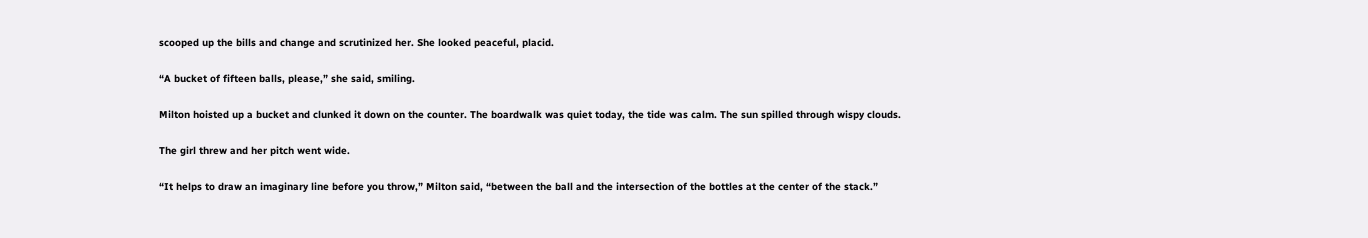scooped up the bills and change and scrutinized her. She looked peaceful, placid.

“A bucket of fifteen balls, please,” she said, smiling.

Milton hoisted up a bucket and clunked it down on the counter. The boardwalk was quiet today, the tide was calm. The sun spilled through wispy clouds.

The girl threw and her pitch went wide.

“It helps to draw an imaginary line before you throw,” Milton said, “between the ball and the intersection of the bottles at the center of the stack.”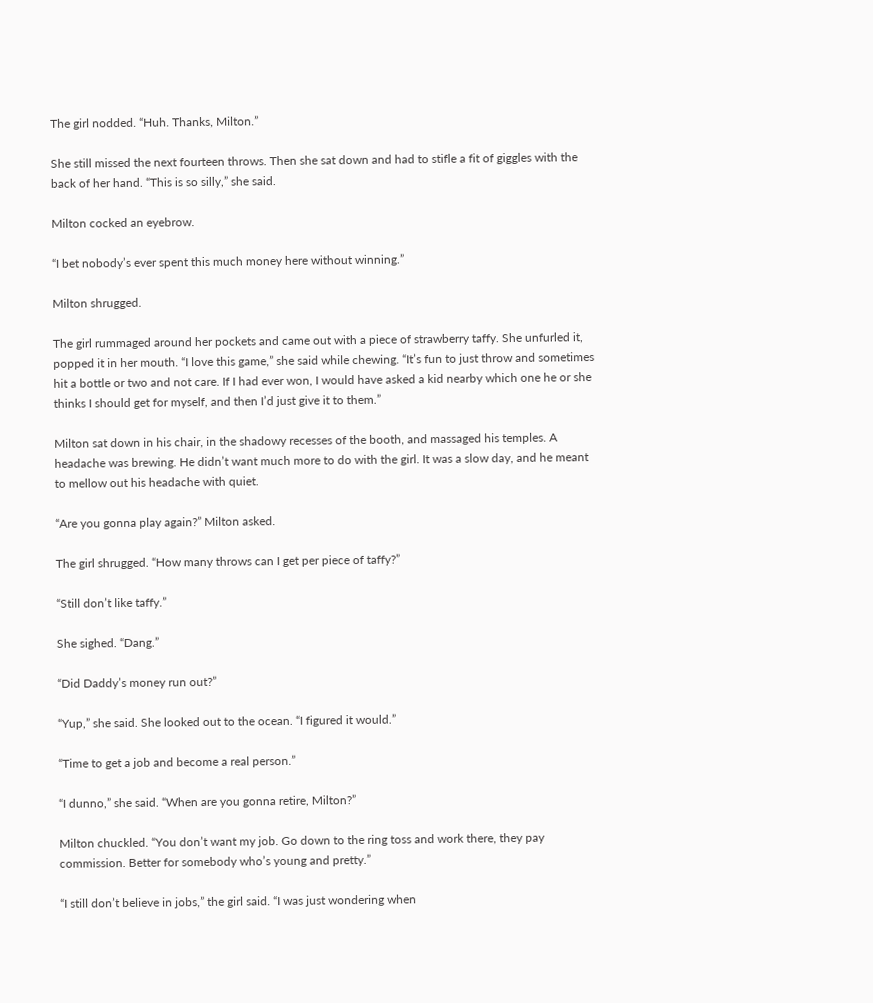The girl nodded. “Huh. Thanks, Milton.”

She still missed the next fourteen throws. Then she sat down and had to stifle a fit of giggles with the back of her hand. “This is so silly,” she said.

Milton cocked an eyebrow.

“I bet nobody’s ever spent this much money here without winning.”

Milton shrugged.

The girl rummaged around her pockets and came out with a piece of strawberry taffy. She unfurled it, popped it in her mouth. “I love this game,” she said while chewing. “It’s fun to just throw and sometimes hit a bottle or two and not care. If I had ever won, I would have asked a kid nearby which one he or she thinks I should get for myself, and then I’d just give it to them.”

Milton sat down in his chair, in the shadowy recesses of the booth, and massaged his temples. A headache was brewing. He didn’t want much more to do with the girl. It was a slow day, and he meant to mellow out his headache with quiet.

“Are you gonna play again?” Milton asked.

The girl shrugged. “How many throws can I get per piece of taffy?”

“Still don’t like taffy.”

She sighed. “Dang.”

“Did Daddy’s money run out?”

“Yup,” she said. She looked out to the ocean. “I figured it would.”

“Time to get a job and become a real person.”

“I dunno,” she said. “When are you gonna retire, Milton?”

Milton chuckled. “You don’t want my job. Go down to the ring toss and work there, they pay commission. Better for somebody who’s young and pretty.”

“I still don’t believe in jobs,” the girl said. “I was just wondering when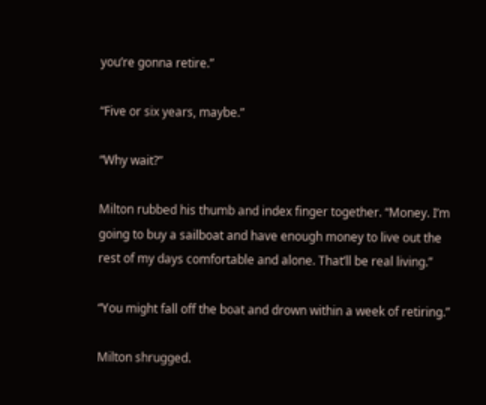you’re gonna retire.”

“Five or six years, maybe.”

“Why wait?”

Milton rubbed his thumb and index finger together. “Money. I’m going to buy a sailboat and have enough money to live out the rest of my days comfortable and alone. That’ll be real living.”

“You might fall off the boat and drown within a week of retiring.”

Milton shrugged.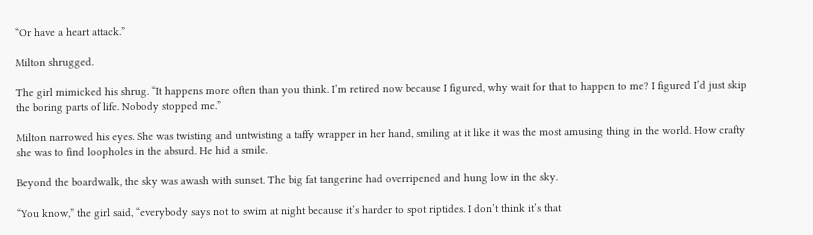“Or have a heart attack.”

Milton shrugged.

The girl mimicked his shrug. “It happens more often than you think. I’m retired now because I figured, why wait for that to happen to me? I figured I’d just skip the boring parts of life. Nobody stopped me.”

Milton narrowed his eyes. She was twisting and untwisting a taffy wrapper in her hand, smiling at it like it was the most amusing thing in the world. How crafty she was to find loopholes in the absurd. He hid a smile.

Beyond the boardwalk, the sky was awash with sunset. The big fat tangerine had overripened and hung low in the sky.

“You know,” the girl said, “everybody says not to swim at night because it’s harder to spot riptides. I don’t think it’s that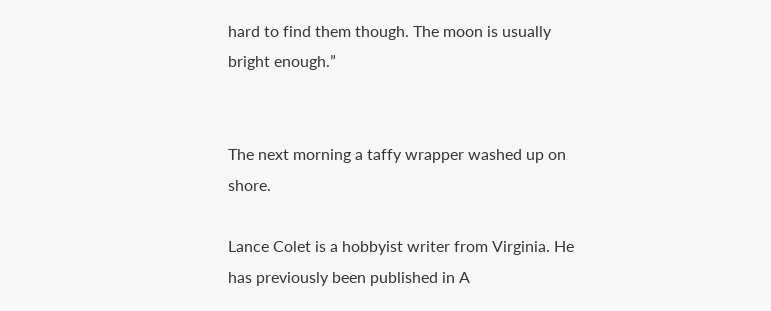hard to find them though. The moon is usually bright enough.”


The next morning a taffy wrapper washed up on shore.

Lance Colet is a hobbyist writer from Virginia. He has previously been published in A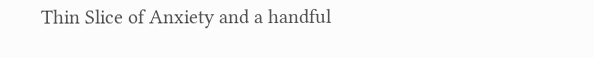Thin Slice of Anxiety and a handful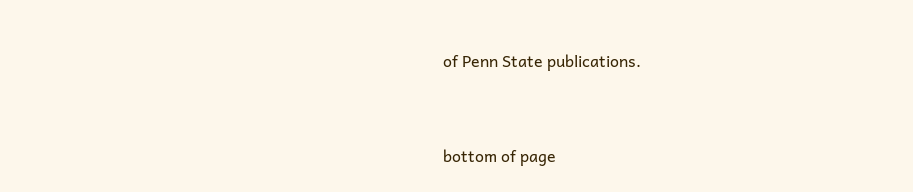of Penn State publications.


bottom of page